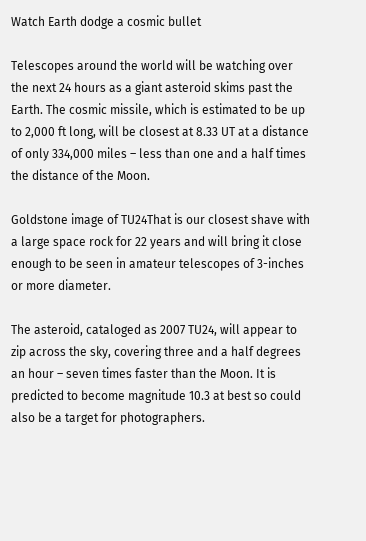Watch Earth dodge a cosmic bullet

Telescopes around the world will be watching over the next 24 hours as a giant asteroid skims past the Earth. The cosmic missile, which is estimated to be up to 2,000 ft long, will be closest at 8.33 UT at a distance of only 334,000 miles – less than one and a half times the distance of the Moon.

Goldstone image of TU24That is our closest shave with a large space rock for 22 years and will bring it close enough to be seen in amateur telescopes of 3-inches or more diameter.

The asteroid, cataloged as 2007 TU24, will appear to zip across the sky, covering three and a half degrees an hour – seven times faster than the Moon. It is predicted to become magnitude 10.3 at best so could also be a target for photographers.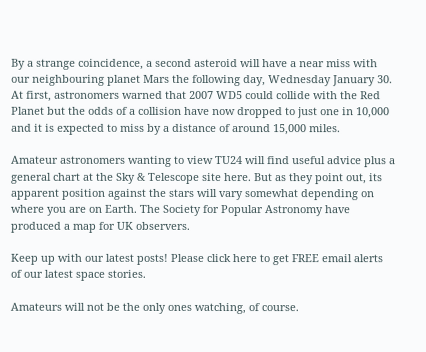By a strange coincidence, a second asteroid will have a near miss with our neighbouring planet Mars the following day, Wednesday January 30. At first, astronomers warned that 2007 WD5 could collide with the Red Planet but the odds of a collision have now dropped to just one in 10,000 and it is expected to miss by a distance of around 15,000 miles.

Amateur astronomers wanting to view TU24 will find useful advice plus a general chart at the Sky & Telescope site here. But as they point out, its apparent position against the stars will vary somewhat depending on where you are on Earth. The Society for Popular Astronomy have produced a map for UK observers.

Keep up with our latest posts! Please click here to get FREE email alerts of our latest space stories.

Amateurs will not be the only ones watching, of course.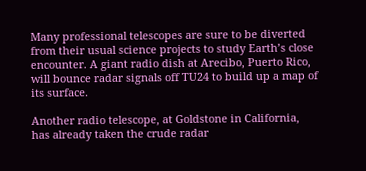Many professional telescopes are sure to be diverted from their usual science projects to study Earth’s close encounter. A giant radio dish at Arecibo, Puerto Rico, will bounce radar signals off TU24 to build up a map of its surface.

Another radio telescope, at Goldstone in California, has already taken the crude radar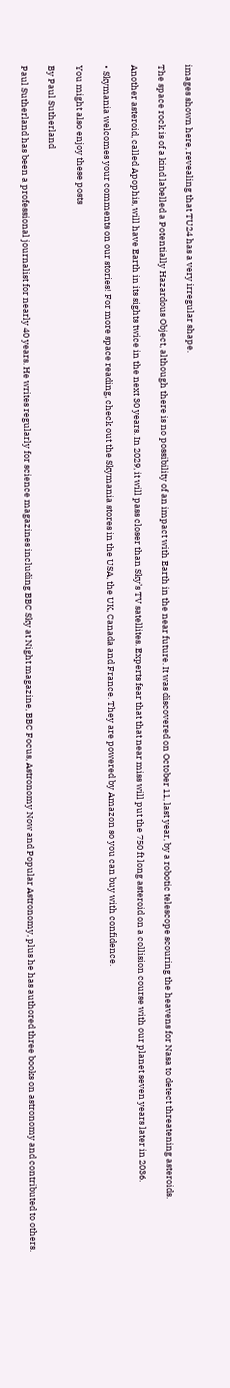images shown here, revealing that TU24 has a very irregular shape.

The space rock is of a kind labelled a Potentially Hazardous Object, although there is no possibility of an impact with Earth in the near future. It was discovered on October 11, last year, by a robotic telescope scouring the heavens for Nasa to detect threatening asteroids.

Another asteroid, called Apophis, will have Earth in its sights twice in the next 30 years. In 2029, it will pass closer than Sky’s TV satellites. Experts fear that that near miss will put the 750 ft long asteroid on a collision course with our planet seven years later in 2036.

• Skymania welcomes your comments on our stories! For more space reading, check out the Skymania stores in the USA, the UK, Canada and France. They are powered by Amazon so you can buy with confidence.

You might also enjoy these posts

By Paul Sutherland

Paul Sutherland has been a professional journalist for nearly 40 years. He writes regularly for science magazines including BBC Sky at Night magazine, BBC Focus, Astronomy Now and Popular Astronomy, plus he has authored three books on astronomy and contributed to others.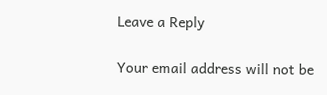Leave a Reply

Your email address will not be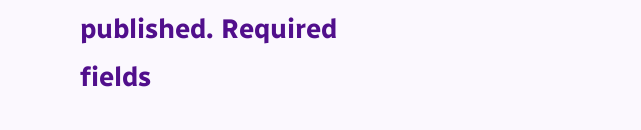published. Required fields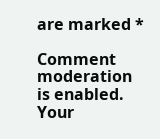are marked *

Comment moderation is enabled. Your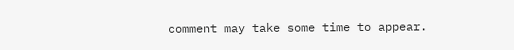comment may take some time to appear.